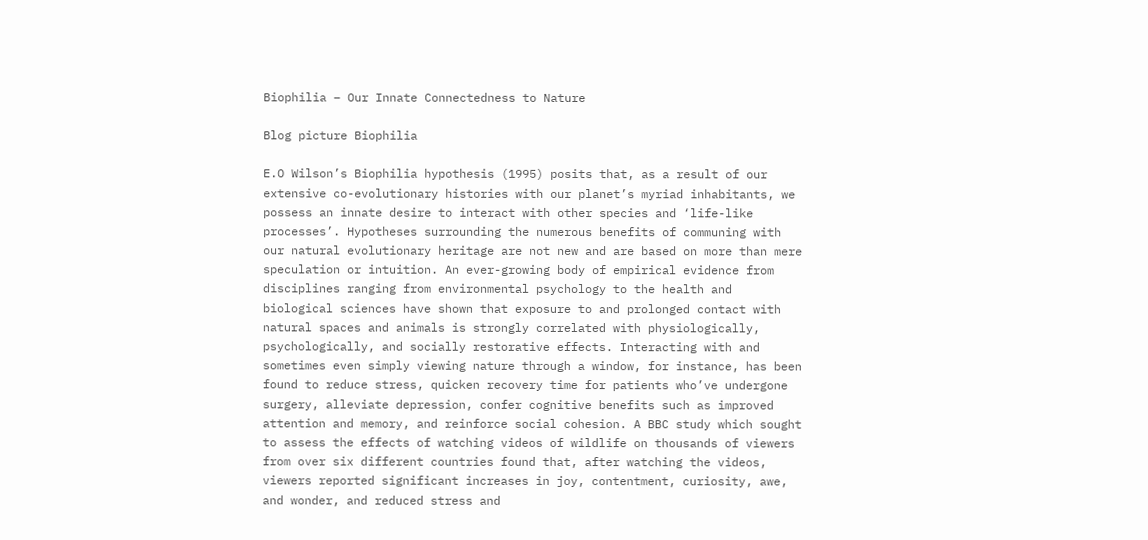Biophilia – Our Innate Connectedness to Nature

Blog picture Biophilia

E.O Wilson’s Biophilia hypothesis (1995) posits that, as a result of our extensive co-evolutionary histories with our planet’s myriad inhabitants, we possess an innate desire to interact with other species and ‘life-like processes’. Hypotheses surrounding the numerous benefits of communing with our natural evolutionary heritage are not new and are based on more than mere speculation or intuition. An ever-growing body of empirical evidence from disciplines ranging from environmental psychology to the health and biological sciences have shown that exposure to and prolonged contact with natural spaces and animals is strongly correlated with physiologically, psychologically, and socially restorative effects. Interacting with and sometimes even simply viewing nature through a window, for instance, has been found to reduce stress, quicken recovery time for patients who’ve undergone surgery, alleviate depression, confer cognitive benefits such as improved attention and memory, and reinforce social cohesion. A BBC study which sought to assess the effects of watching videos of wildlife on thousands of viewers from over six different countries found that, after watching the videos, viewers reported significant increases in joy, contentment, curiosity, awe, and wonder, and reduced stress and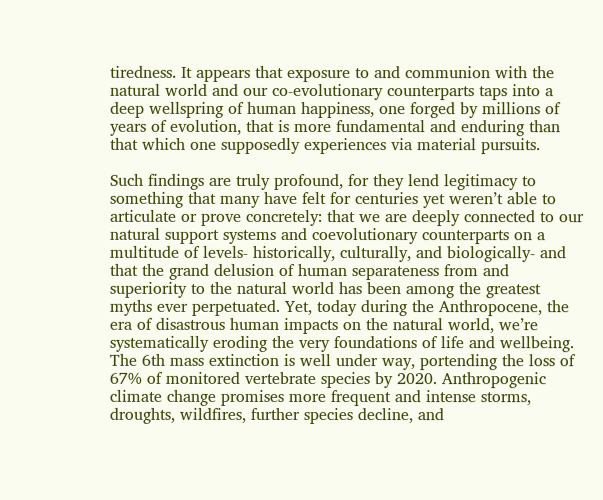tiredness. It appears that exposure to and communion with the natural world and our co-evolutionary counterparts taps into a deep wellspring of human happiness, one forged by millions of years of evolution, that is more fundamental and enduring than that which one supposedly experiences via material pursuits.

Such findings are truly profound, for they lend legitimacy to something that many have felt for centuries yet weren’t able to articulate or prove concretely: that we are deeply connected to our natural support systems and coevolutionary counterparts on a multitude of levels- historically, culturally, and biologically- and that the grand delusion of human separateness from and superiority to the natural world has been among the greatest myths ever perpetuated. Yet, today during the Anthropocene, the era of disastrous human impacts on the natural world, we’re systematically eroding the very foundations of life and wellbeing. The 6th mass extinction is well under way, portending the loss of 67% of monitored vertebrate species by 2020. Anthropogenic climate change promises more frequent and intense storms, droughts, wildfires, further species decline, and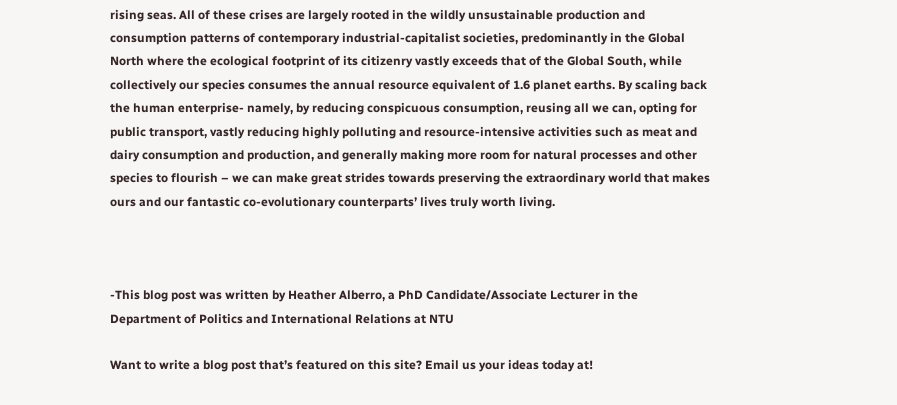rising seas. All of these crises are largely rooted in the wildly unsustainable production and consumption patterns of contemporary industrial-capitalist societies, predominantly in the Global North where the ecological footprint of its citizenry vastly exceeds that of the Global South, while collectively our species consumes the annual resource equivalent of 1.6 planet earths. By scaling back the human enterprise- namely, by reducing conspicuous consumption, reusing all we can, opting for public transport, vastly reducing highly polluting and resource-intensive activities such as meat and dairy consumption and production, and generally making more room for natural processes and other species to flourish – we can make great strides towards preserving the extraordinary world that makes ours and our fantastic co-evolutionary counterparts’ lives truly worth living.



-This blog post was written by Heather Alberro, a PhD Candidate/Associate Lecturer in the Department of Politics and International Relations at NTU

Want to write a blog post that’s featured on this site? Email us your ideas today at!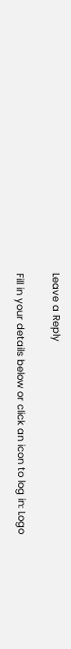Leave a Reply

Fill in your details below or click an icon to log in: Logo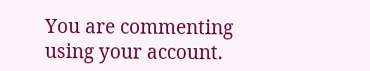You are commenting using your account.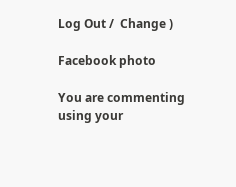Log Out /  Change )

Facebook photo

You are commenting using your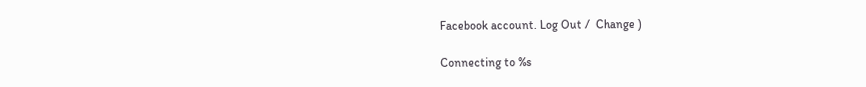Facebook account. Log Out /  Change )

Connecting to %s